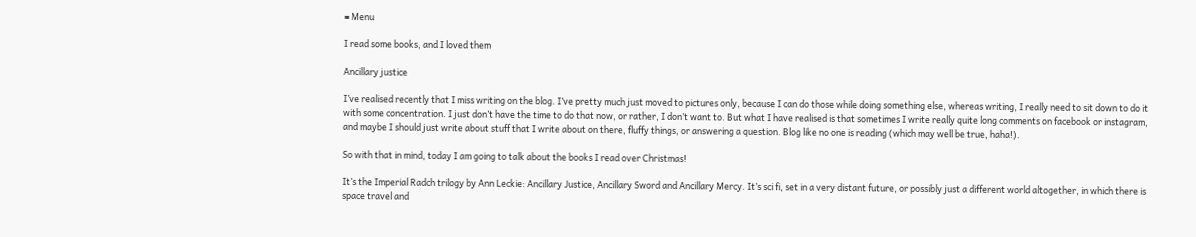≡ Menu

I read some books, and I loved them

Ancillary justice

I’ve realised recently that I miss writing on the blog. I’ve pretty much just moved to pictures only, because I can do those while doing something else, whereas writing, I really need to sit down to do it with some concentration. I just don’t have the time to do that now, or rather, I don’t want to. But what I have realised is that sometimes I write really quite long comments on facebook or instagram, and maybe I should just write about stuff that I write about on there, fluffy things, or answering a question. Blog like no one is reading (which may well be true, haha!).

So with that in mind, today I am going to talk about the books I read over Christmas!

It’s the Imperial Radch trilogy by Ann Leckie: Ancillary Justice, Ancillary Sword and Ancillary Mercy. It’s sci fi, set in a very distant future, or possibly just a different world altogether, in which there is space travel and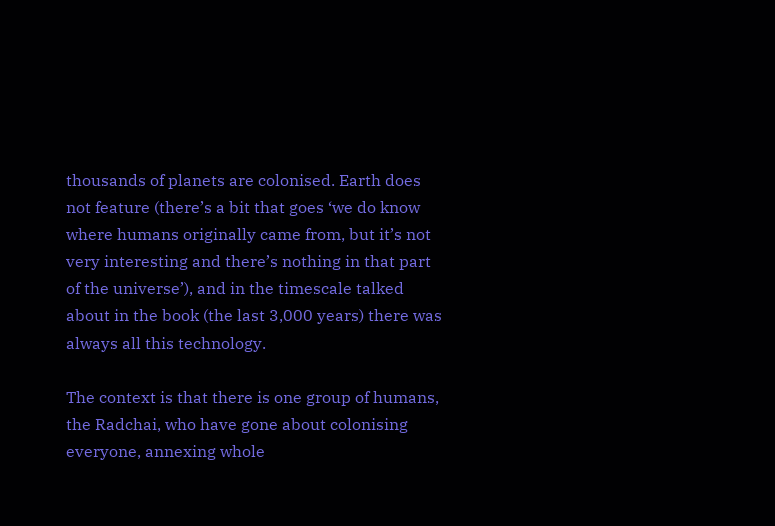thousands of planets are colonised. Earth does not feature (there’s a bit that goes ‘we do know where humans originally came from, but it’s not very interesting and there’s nothing in that part of the universe’), and in the timescale talked about in the book (the last 3,000 years) there was always all this technology.

The context is that there is one group of humans, the Radchai, who have gone about colonising everyone, annexing whole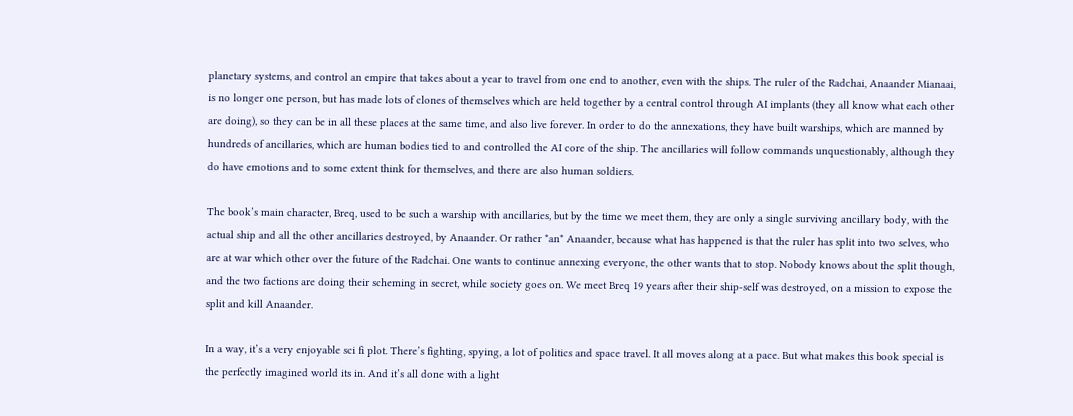planetary systems, and control an empire that takes about a year to travel from one end to another, even with the ships. The ruler of the Radchai, Anaander Mianaai, is no longer one person, but has made lots of clones of themselves which are held together by a central control through AI implants (they all know what each other are doing), so they can be in all these places at the same time, and also live forever. In order to do the annexations, they have built warships, which are manned by hundreds of ancillaries, which are human bodies tied to and controlled the AI core of the ship. The ancillaries will follow commands unquestionably, although they do have emotions and to some extent think for themselves, and there are also human soldiers.

The book’s main character, Breq, used to be such a warship with ancillaries, but by the time we meet them, they are only a single surviving ancillary body, with the actual ship and all the other ancillaries destroyed, by Anaander. Or rather *an* Anaander, because what has happened is that the ruler has split into two selves, who are at war which other over the future of the Radchai. One wants to continue annexing everyone, the other wants that to stop. Nobody knows about the split though, and the two factions are doing their scheming in secret, while society goes on. We meet Breq 19 years after their ship-self was destroyed, on a mission to expose the split and kill Anaander.

In a way, it’s a very enjoyable sci fi plot. There’s fighting, spying, a lot of politics and space travel. It all moves along at a pace. But what makes this book special is the perfectly imagined world its in. And it’s all done with a light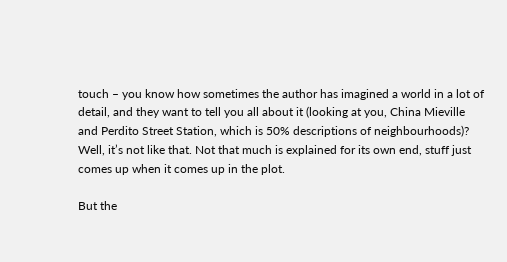touch – you know how sometimes the author has imagined a world in a lot of detail, and they want to tell you all about it (looking at you, China Mieville and Perdito Street Station, which is 50% descriptions of neighbourhoods)? Well, it’s not like that. Not that much is explained for its own end, stuff just comes up when it comes up in the plot.

But the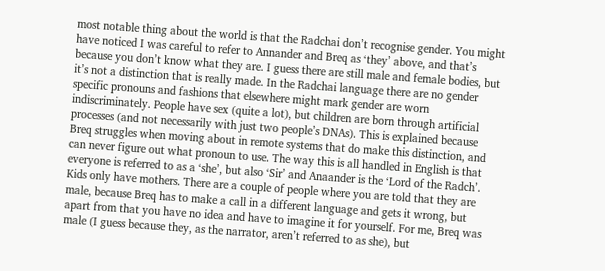most notable thing about the world is that the Radchai don’t recognise gender. You might have noticed I was careful to refer to Annander and Breq as ‘they’ above, and that’s because you don’t know what they are. I guess there are still male and female bodies, but it’s not a distinction that is really made. In the Radchai language there are no gender specific pronouns and fashions that elsewhere might mark gender are worn indiscriminately. People have sex (quite a lot), but children are born through artificial processes (and not necessarily with just two people’s DNAs). This is explained because Breq struggles when moving about in remote systems that do make this distinction, and can never figure out what pronoun to use. The way this is all handled in English is that everyone is referred to as a ‘she’, but also ‘Sir’ and Anaander is the ‘Lord of the Radch’. Kids only have mothers. There are a couple of people where you are told that they are male, because Breq has to make a call in a different language and gets it wrong, but apart from that you have no idea and have to imagine it for yourself. For me, Breq was male (I guess because they, as the narrator, aren’t referred to as she), but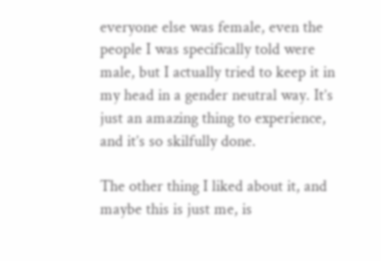everyone else was female, even the people I was specifically told were male, but I actually tried to keep it in my head in a gender neutral way. It’s just an amazing thing to experience, and it’s so skilfully done.

The other thing I liked about it, and maybe this is just me, is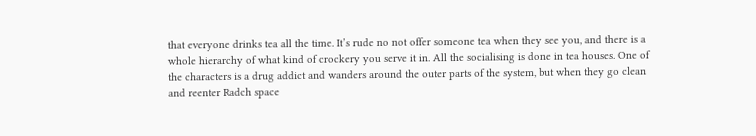that everyone drinks tea all the time. It’s rude no not offer someone tea when they see you, and there is a whole hierarchy of what kind of crockery you serve it in. All the socialising is done in tea houses. One of the characters is a drug addict and wanders around the outer parts of the system, but when they go clean and reenter Radch space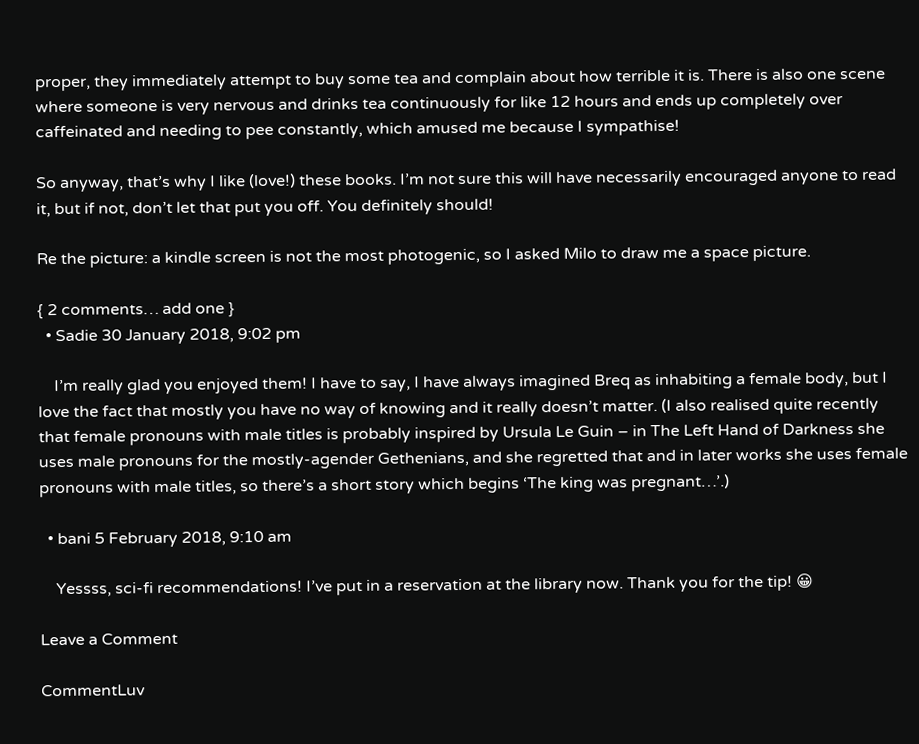proper, they immediately attempt to buy some tea and complain about how terrible it is. There is also one scene where someone is very nervous and drinks tea continuously for like 12 hours and ends up completely over caffeinated and needing to pee constantly, which amused me because I sympathise!

So anyway, that’s why I like (love!) these books. I’m not sure this will have necessarily encouraged anyone to read it, but if not, don’t let that put you off. You definitely should!

Re the picture: a kindle screen is not the most photogenic, so I asked Milo to draw me a space picture.

{ 2 comments… add one }
  • Sadie 30 January 2018, 9:02 pm

    I’m really glad you enjoyed them! I have to say, I have always imagined Breq as inhabiting a female body, but I love the fact that mostly you have no way of knowing and it really doesn’t matter. (I also realised quite recently that female pronouns with male titles is probably inspired by Ursula Le Guin – in The Left Hand of Darkness she uses male pronouns for the mostly-agender Gethenians, and she regretted that and in later works she uses female pronouns with male titles, so there’s a short story which begins ‘The king was pregnant…’.)

  • bani 5 February 2018, 9:10 am

    Yessss, sci-fi recommendations! I’ve put in a reservation at the library now. Thank you for the tip! 😀

Leave a Comment

CommentLuv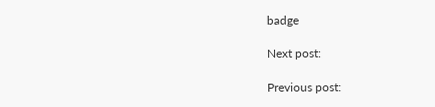badge

Next post:

Previous post: